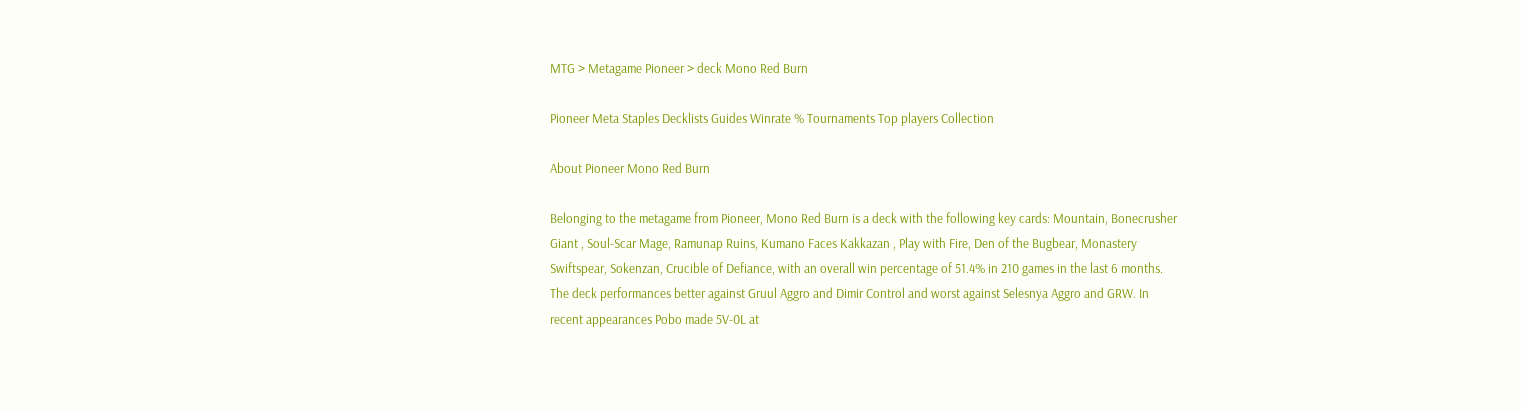MTG > Metagame Pioneer > deck Mono Red Burn

Pioneer Meta Staples Decklists Guides Winrate % Tournaments Top players Collection

About Pioneer Mono Red Burn

Belonging to the metagame from Pioneer, Mono Red Burn is a deck with the following key cards: Mountain, Bonecrusher Giant , Soul-Scar Mage, Ramunap Ruins, Kumano Faces Kakkazan , Play with Fire, Den of the Bugbear, Monastery Swiftspear, Sokenzan, Crucible of Defiance, with an overall win percentage of 51.4% in 210 games in the last 6 months. The deck performances better against Gruul Aggro and Dimir Control and worst against Selesnya Aggro and GRW. In recent appearances Pobo made 5V-0L at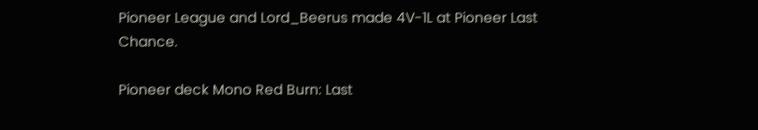Pioneer League and Lord_Beerus made 4V-1L at Pioneer Last Chance.

Pioneer deck Mono Red Burn: Last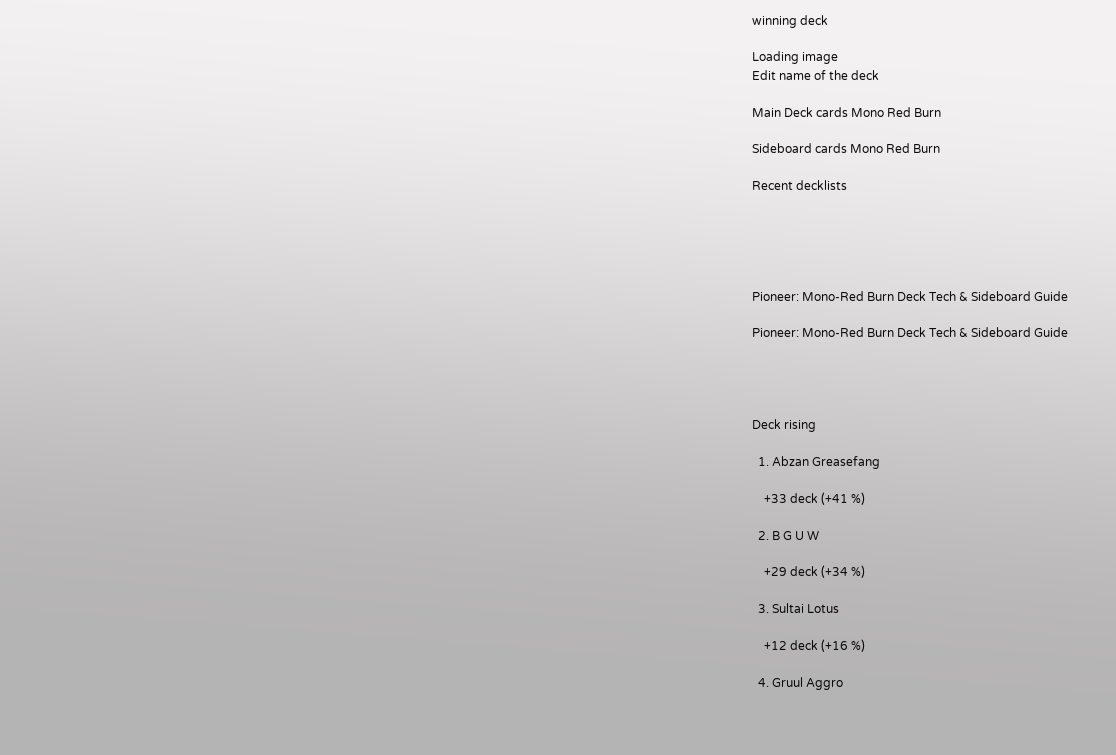winning deck

Loading image
Edit name of the deck

Main Deck cards Mono Red Burn

Sideboard cards Mono Red Burn

Recent decklists





Pioneer: Mono-Red Burn Deck Tech & Sideboard Guide

Pioneer: Mono-Red Burn Deck Tech & Sideboard Guide




Deck rising

  1. Abzan Greasefang

    +33 deck (+41 %)

  2. B G U W

    +29 deck (+34 %)

  3. Sultai Lotus

    +12 deck (+16 %)

  4. Gruul Aggro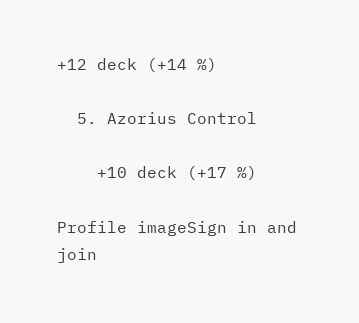+12 deck (+14 %)

  5. Azorius Control

    +10 deck (+17 %)

Profile imageSign in and join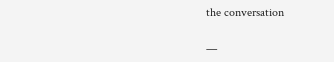the conversation

—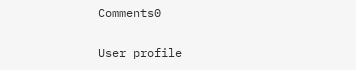Comments0

User profile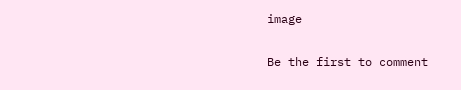image

Be the first to comment